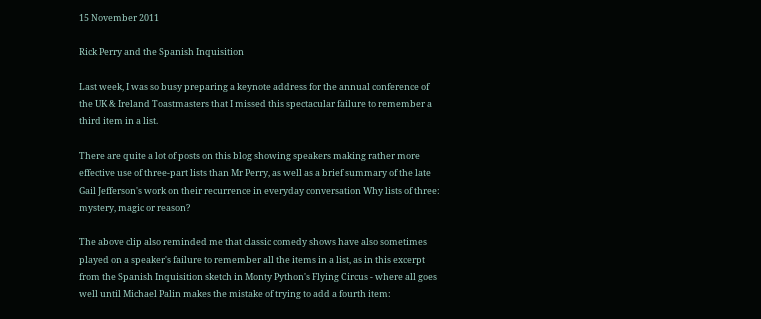15 November 2011

Rick Perry and the Spanish Inquisition

Last week, I was so busy preparing a keynote address for the annual conference of the UK & Ireland Toastmasters that I missed this spectacular failure to remember a third item in a list.

There are quite a lot of posts on this blog showing speakers making rather more effective use of three-part lists than Mr Perry, as well as a brief summary of the late Gail Jefferson's work on their recurrence in everyday conversation Why lists of three: mystery, magic or reason?

The above clip also reminded me that classic comedy shows have also sometimes played on a speaker's failure to remember all the items in a list, as in this excerpt from the Spanish Inquisition sketch in Monty Python's Flying Circus - where all goes well until Michael Palin makes the mistake of trying to add a fourth item: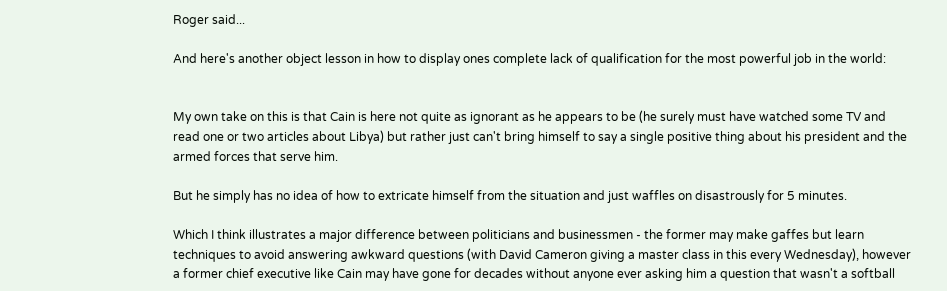Roger said...

And here's another object lesson in how to display ones complete lack of qualification for the most powerful job in the world:


My own take on this is that Cain is here not quite as ignorant as he appears to be (he surely must have watched some TV and read one or two articles about Libya) but rather just can't bring himself to say a single positive thing about his president and the armed forces that serve him.

But he simply has no idea of how to extricate himself from the situation and just waffles on disastrously for 5 minutes.

Which I think illustrates a major difference between politicians and businessmen - the former may make gaffes but learn techniques to avoid answering awkward questions (with David Cameron giving a master class in this every Wednesday), however a former chief executive like Cain may have gone for decades without anyone ever asking him a question that wasn't a softball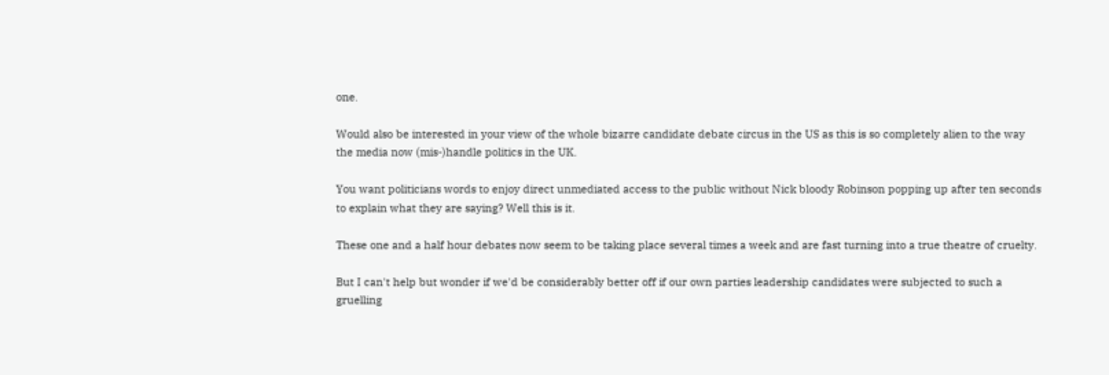one.

Would also be interested in your view of the whole bizarre candidate debate circus in the US as this is so completely alien to the way the media now (mis-)handle politics in the UK.

You want politicians words to enjoy direct unmediated access to the public without Nick bloody Robinson popping up after ten seconds to explain what they are saying? Well this is it.

These one and a half hour debates now seem to be taking place several times a week and are fast turning into a true theatre of cruelty.

But I can't help but wonder if we'd be considerably better off if our own parties leadership candidates were subjected to such a gruelling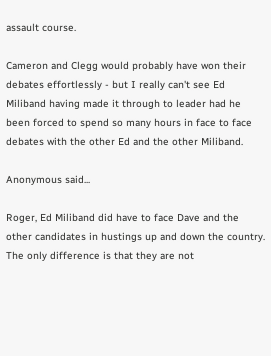assault course.

Cameron and Clegg would probably have won their debates effortlessly - but I really can't see Ed Miliband having made it through to leader had he been forced to spend so many hours in face to face debates with the other Ed and the other Miliband.

Anonymous said...

Roger, Ed Miliband did have to face Dave and the other candidates in hustings up and down the country. The only difference is that they are not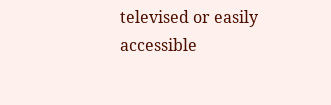televised or easily accessible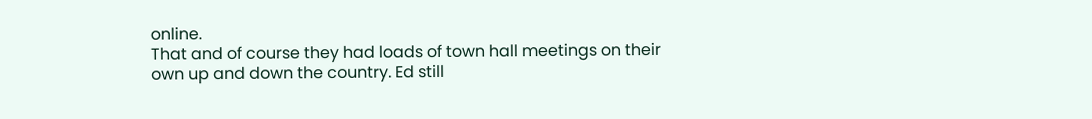online.
That and of course they had loads of town hall meetings on their own up and down the country. Ed still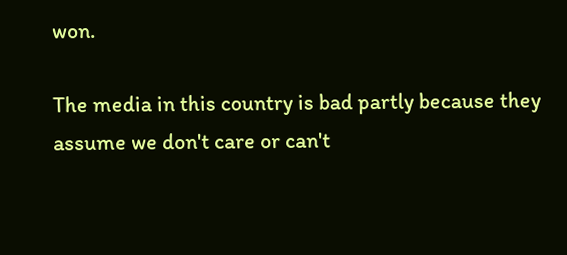won.

The media in this country is bad partly because they assume we don't care or can't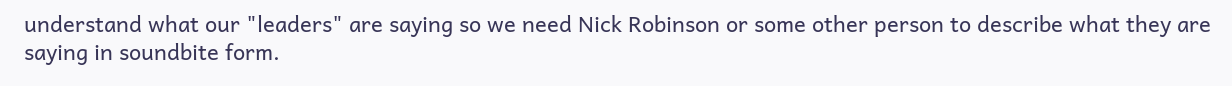understand what our "leaders" are saying so we need Nick Robinson or some other person to describe what they are saying in soundbite form.